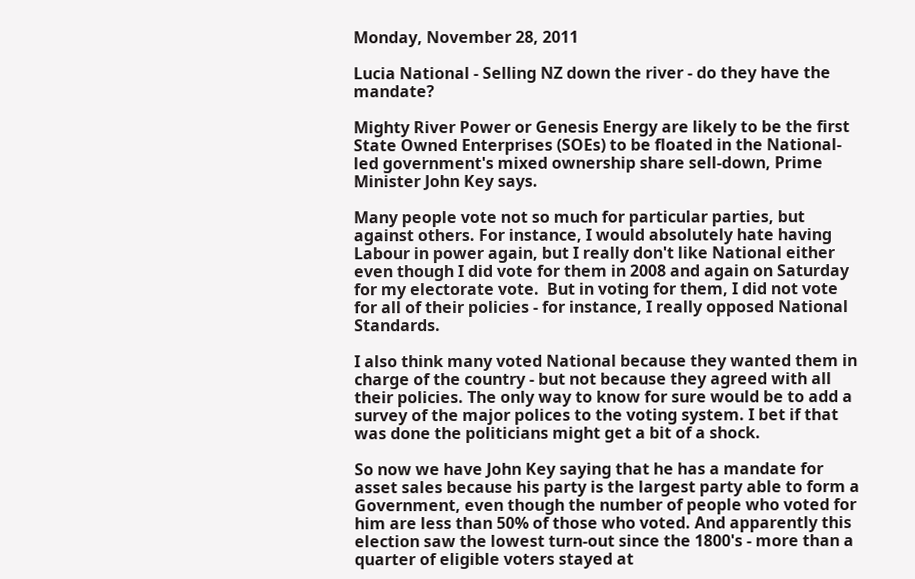Monday, November 28, 2011

Lucia National - Selling NZ down the river - do they have the mandate?

Mighty River Power or Genesis Energy are likely to be the first State Owned Enterprises (SOEs) to be floated in the National-led government's mixed ownership share sell-down, Prime Minister John Key says.

Many people vote not so much for particular parties, but against others. For instance, I would absolutely hate having Labour in power again, but I really don't like National either even though I did vote for them in 2008 and again on Saturday for my electorate vote.  But in voting for them, I did not vote for all of their policies - for instance, I really opposed National Standards.

I also think many voted National because they wanted them in charge of the country - but not because they agreed with all their policies. The only way to know for sure would be to add a survey of the major polices to the voting system. I bet if that was done the politicians might get a bit of a shock.

So now we have John Key saying that he has a mandate for asset sales because his party is the largest party able to form a Government, even though the number of people who voted for him are less than 50% of those who voted. And apparently this election saw the lowest turn-out since the 1800's - more than a quarter of eligible voters stayed at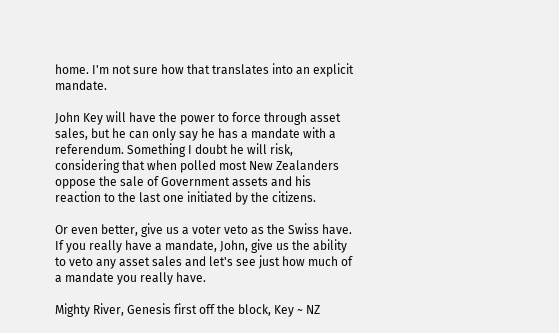home. I'm not sure how that translates into an explicit mandate.

John Key will have the power to force through asset sales, but he can only say he has a mandate with a referendum. Something I doubt he will risk, considering that when polled most New Zealanders oppose the sale of Government assets and his reaction to the last one initiated by the citizens.

Or even better, give us a voter veto as the Swiss have. If you really have a mandate, John, give us the ability to veto any asset sales and let's see just how much of a mandate you really have.

Mighty River, Genesis first off the block, Key ~ NZ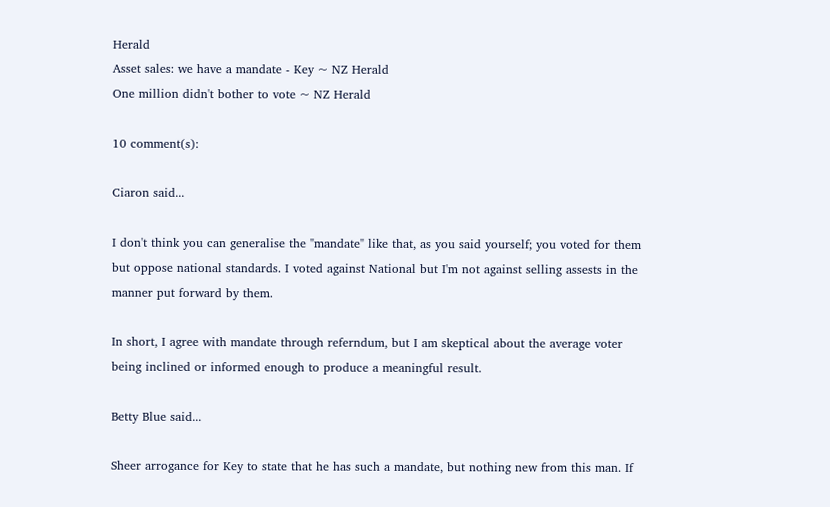Herald
Asset sales: we have a mandate - Key ~ NZ Herald
One million didn't bother to vote ~ NZ Herald

10 comment(s):

Ciaron said...

I don't think you can generalise the "mandate" like that, as you said yourself; you voted for them but oppose national standards. I voted against National but I'm not against selling assests in the manner put forward by them.

In short, I agree with mandate through referndum, but I am skeptical about the average voter being inclined or informed enough to produce a meaningful result.

Betty Blue said...

Sheer arrogance for Key to state that he has such a mandate, but nothing new from this man. If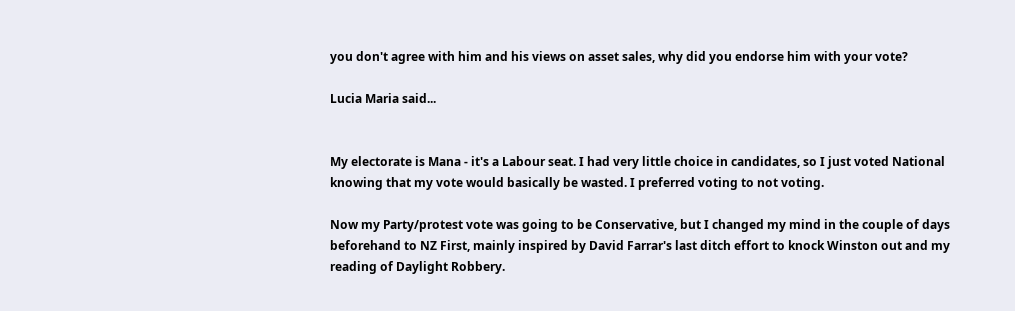you don't agree with him and his views on asset sales, why did you endorse him with your vote?

Lucia Maria said...


My electorate is Mana - it's a Labour seat. I had very little choice in candidates, so I just voted National knowing that my vote would basically be wasted. I preferred voting to not voting.

Now my Party/protest vote was going to be Conservative, but I changed my mind in the couple of days beforehand to NZ First, mainly inspired by David Farrar's last ditch effort to knock Winston out and my reading of Daylight Robbery.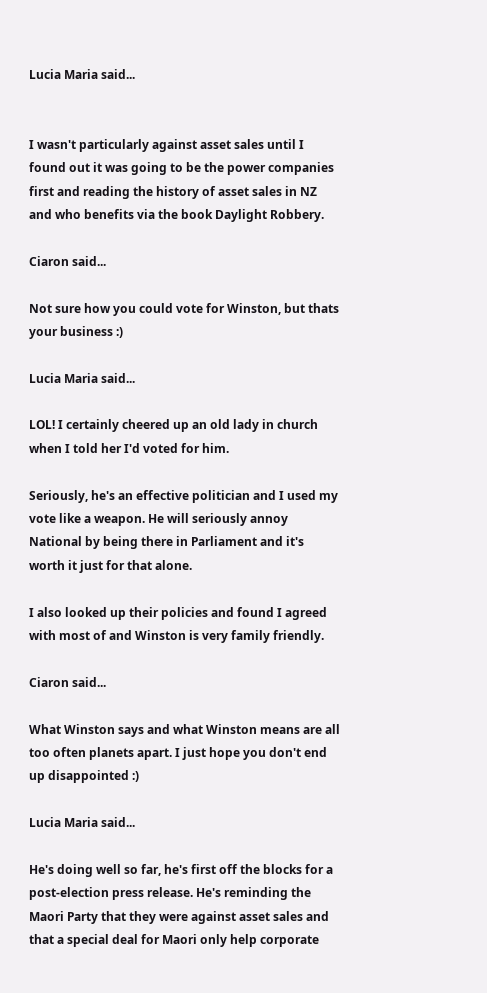Lucia Maria said...


I wasn't particularly against asset sales until I found out it was going to be the power companies first and reading the history of asset sales in NZ and who benefits via the book Daylight Robbery.

Ciaron said...

Not sure how you could vote for Winston, but thats your business :)

Lucia Maria said...

LOL! I certainly cheered up an old lady in church when I told her I'd voted for him.

Seriously, he's an effective politician and I used my vote like a weapon. He will seriously annoy National by being there in Parliament and it's worth it just for that alone.

I also looked up their policies and found I agreed with most of and Winston is very family friendly.

Ciaron said...

What Winston says and what Winston means are all too often planets apart. I just hope you don't end up disappointed :)

Lucia Maria said...

He's doing well so far, he's first off the blocks for a post-election press release. He's reminding the Maori Party that they were against asset sales and that a special deal for Maori only help corporate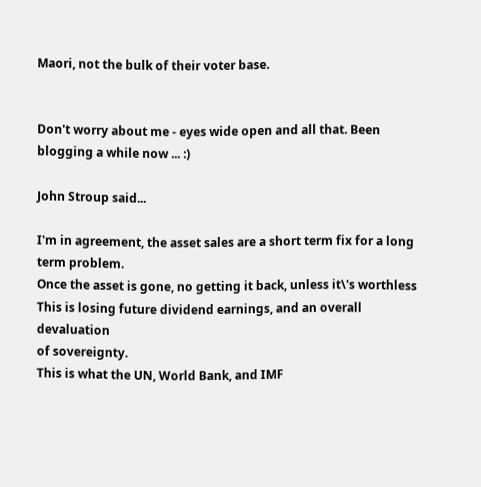Maori, not the bulk of their voter base.


Don't worry about me - eyes wide open and all that. Been blogging a while now ... :)

John Stroup said...

I'm in agreement, the asset sales are a short term fix for a long
term problem.
Once the asset is gone, no getting it back, unless it\'s worthless
This is losing future dividend earnings, and an overall devaluation
of sovereignty.
This is what the UN, World Bank, and IMF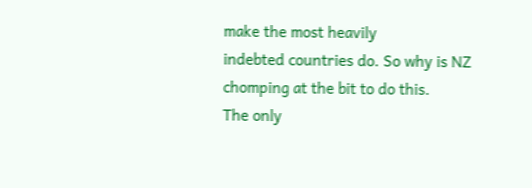make the most heavily
indebted countries do. So why is NZ chomping at the bit to do this.
The only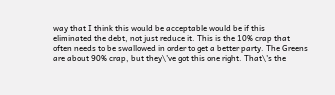way that I think this would be acceptable would be if this
eliminated the debt, not just reduce it. This is the 10% crap that
often needs to be swallowed in order to get a better party. The Greens
are about 90% crap, but they\'ve got this one right. That\'s the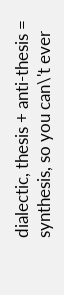dialectic, thesis + anti-thesis = synthesis, so you can\'t ever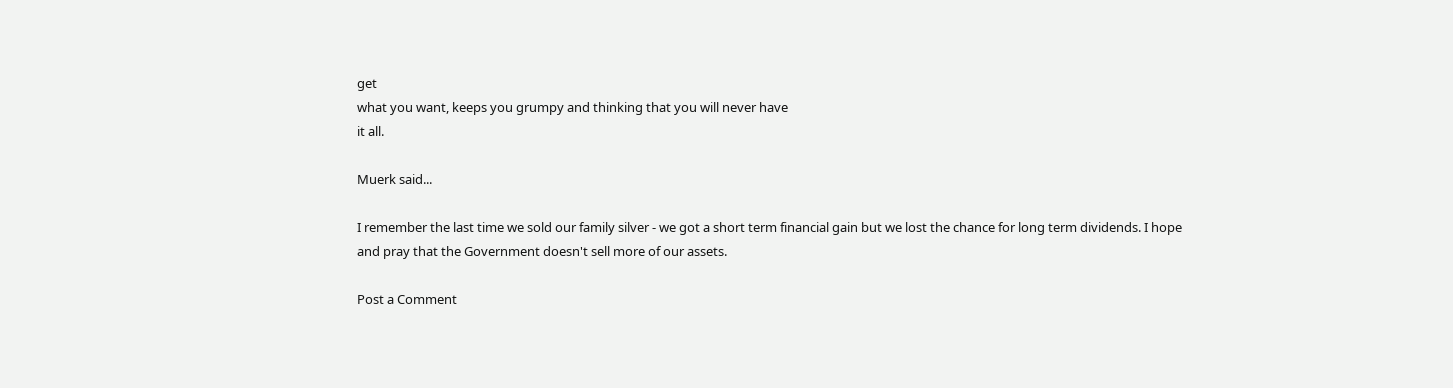get
what you want, keeps you grumpy and thinking that you will never have
it all.

Muerk said...

I remember the last time we sold our family silver - we got a short term financial gain but we lost the chance for long term dividends. I hope and pray that the Government doesn't sell more of our assets.

Post a Comment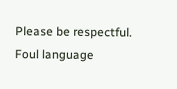Please be respectful. Foul language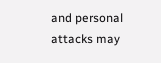and personal attacks may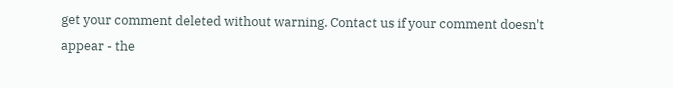get your comment deleted without warning. Contact us if your comment doesn't appear - the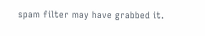spam filter may have grabbed it.